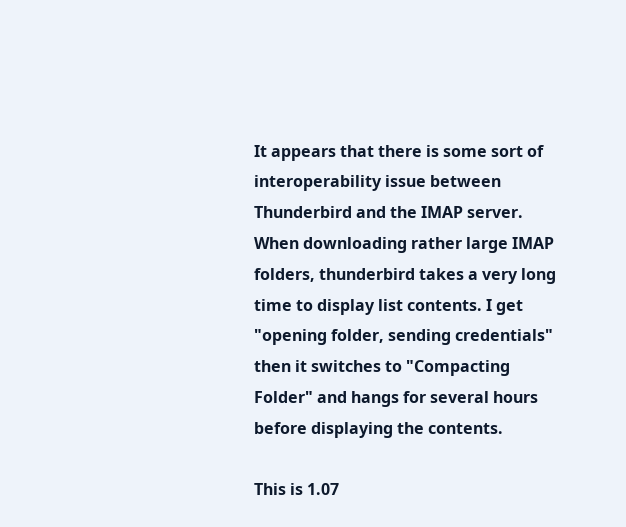It appears that there is some sort of interoperability issue between Thunderbird and the IMAP server. When downloading rather large IMAP folders, thunderbird takes a very long time to display list contents. I get "opening folder, sending credentials" then it switches to "Compacting Folder" and hangs for several hours before displaying the contents.

This is 1.07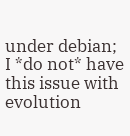under debian; I *do not* have this issue with evolution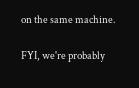on the same machine.

FYI, we're probably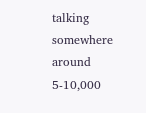talking somewhere around 5-10,000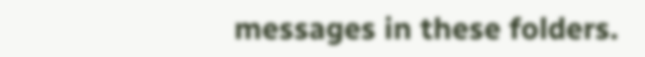messages in these folders.